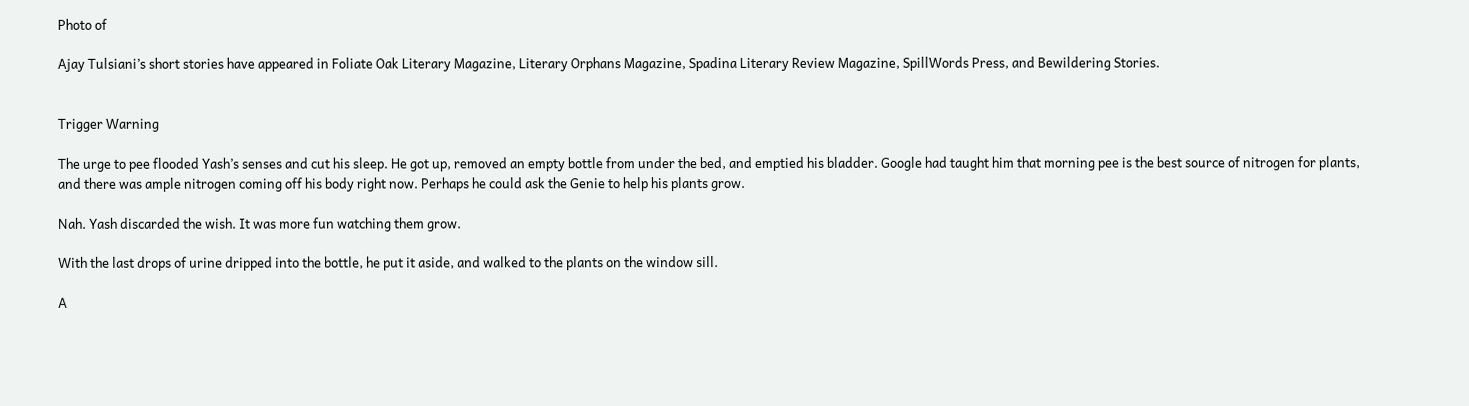Photo of

Ajay Tulsiani’s short stories have appeared in Foliate Oak Literary Magazine, Literary Orphans Magazine, Spadina Literary Review Magazine, SpillWords Press, and Bewildering Stories.


Trigger Warning

The urge to pee flooded Yash’s senses and cut his sleep. He got up, removed an empty bottle from under the bed, and emptied his bladder. Google had taught him that morning pee is the best source of nitrogen for plants, and there was ample nitrogen coming off his body right now. Perhaps he could ask the Genie to help his plants grow.

Nah. Yash discarded the wish. It was more fun watching them grow.

With the last drops of urine dripped into the bottle, he put it aside, and walked to the plants on the window sill.

A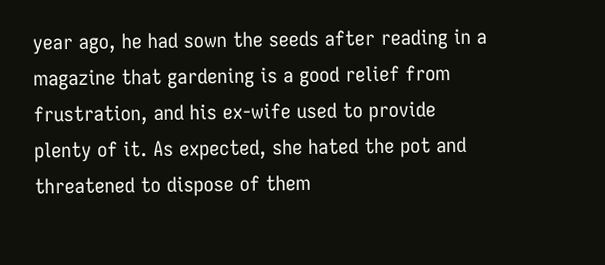year ago, he had sown the seeds after reading in a magazine that gardening is a good relief from frustration, and his ex-wife used to provide plenty of it. As expected, she hated the pot and threatened to dispose of them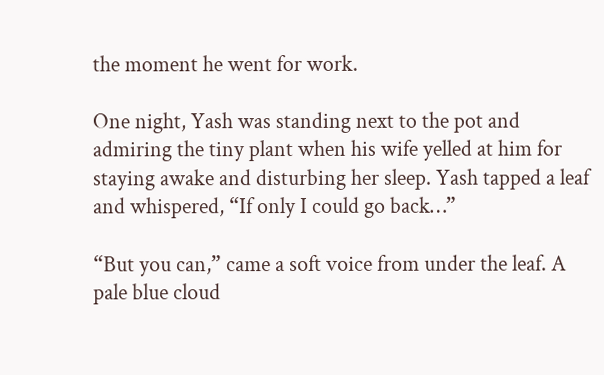the moment he went for work.

One night, Yash was standing next to the pot and admiring the tiny plant when his wife yelled at him for staying awake and disturbing her sleep. Yash tapped a leaf and whispered, “If only I could go back…”

“But you can,” came a soft voice from under the leaf. A pale blue cloud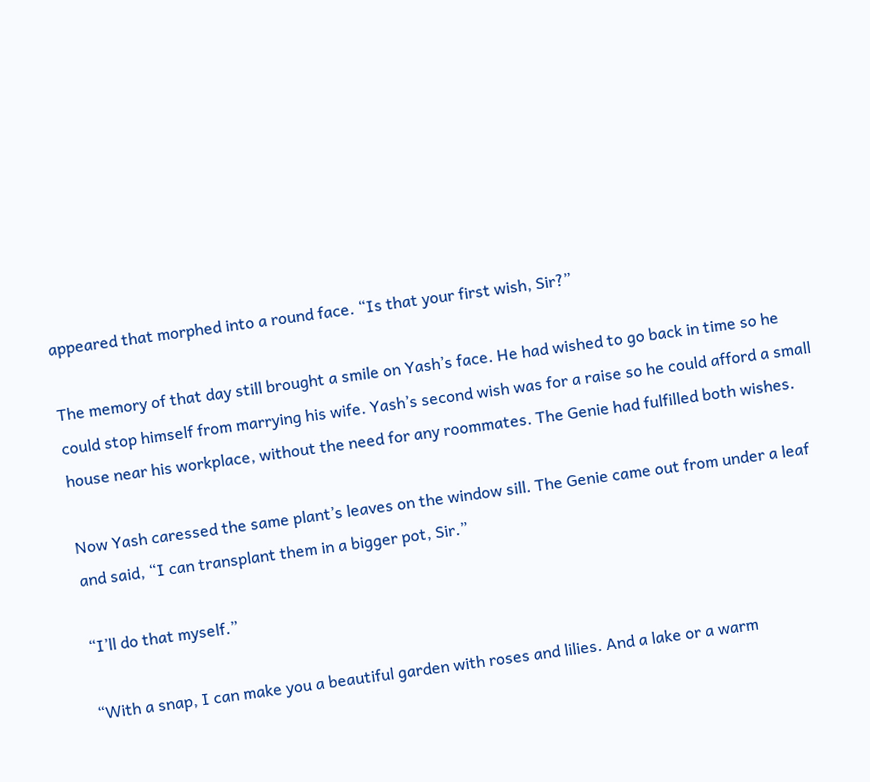appeared that morphed into a round face. “Is that your first wish, Sir?”

The memory of that day still brought a smile on Yash’s face. He had wished to go back in time so he could stop himself from marrying his wife. Yash’s second wish was for a raise so he could afford a small house near his workplace, without the need for any roommates. The Genie had fulfilled both wishes.

Now Yash caressed the same plant’s leaves on the window sill. The Genie came out from under a leaf and said, “I can transplant them in a bigger pot, Sir.”

“I’ll do that myself.”

“With a snap, I can make you a beautiful garden with roses and lilies. And a lake or a warm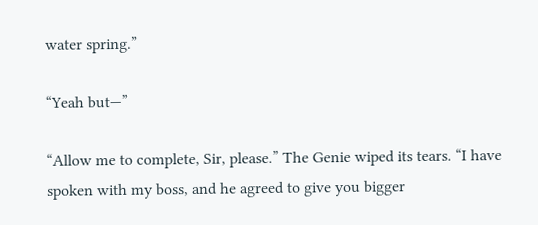water spring.”

“Yeah but—”

“Allow me to complete, Sir, please.” The Genie wiped its tears. “I have spoken with my boss, and he agreed to give you bigger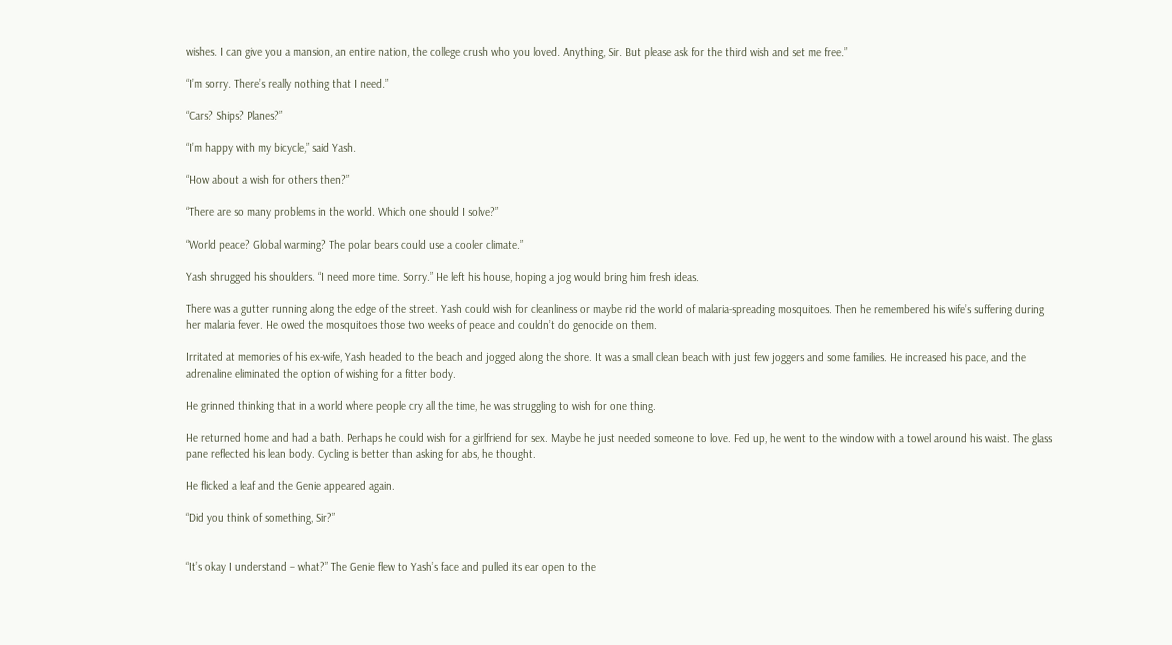wishes. I can give you a mansion, an entire nation, the college crush who you loved. Anything, Sir. But please ask for the third wish and set me free.”

“I’m sorry. There’s really nothing that I need.”

“Cars? Ships? Planes?”

“I’m happy with my bicycle,” said Yash.

“How about a wish for others then?”

“There are so many problems in the world. Which one should I solve?”

“World peace? Global warming? The polar bears could use a cooler climate.”

Yash shrugged his shoulders. “I need more time. Sorry.” He left his house, hoping a jog would bring him fresh ideas.

There was a gutter running along the edge of the street. Yash could wish for cleanliness or maybe rid the world of malaria-spreading mosquitoes. Then he remembered his wife’s suffering during her malaria fever. He owed the mosquitoes those two weeks of peace and couldn’t do genocide on them.

Irritated at memories of his ex-wife, Yash headed to the beach and jogged along the shore. It was a small clean beach with just few joggers and some families. He increased his pace, and the adrenaline eliminated the option of wishing for a fitter body.

He grinned thinking that in a world where people cry all the time, he was struggling to wish for one thing.

He returned home and had a bath. Perhaps he could wish for a girlfriend for sex. Maybe he just needed someone to love. Fed up, he went to the window with a towel around his waist. The glass pane reflected his lean body. Cycling is better than asking for abs, he thought.

He flicked a leaf and the Genie appeared again.

“Did you think of something, Sir?”


“It’s okay I understand – what?” The Genie flew to Yash’s face and pulled its ear open to the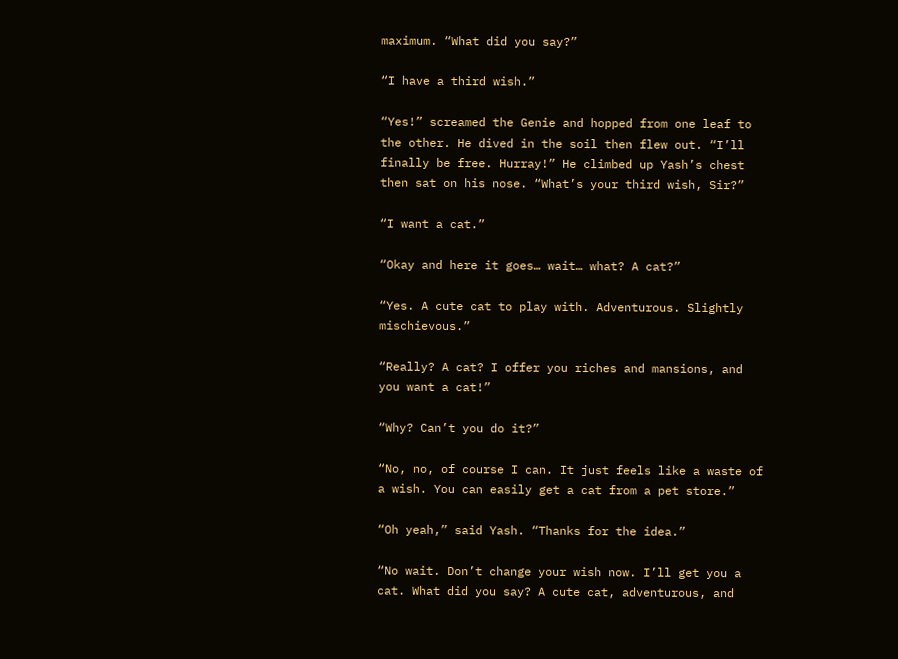maximum. “What did you say?”

“I have a third wish.”

“Yes!” screamed the Genie and hopped from one leaf to the other. He dived in the soil then flew out. “I’ll finally be free. Hurray!” He climbed up Yash’s chest then sat on his nose. “What’s your third wish, Sir?”

“I want a cat.”

“Okay and here it goes… wait… what? A cat?”

“Yes. A cute cat to play with. Adventurous. Slightly mischievous.”

“Really? A cat? I offer you riches and mansions, and you want a cat!”

“Why? Can’t you do it?”

“No, no, of course I can. It just feels like a waste of a wish. You can easily get a cat from a pet store.”

“Oh yeah,” said Yash. “Thanks for the idea.”

“No wait. Don’t change your wish now. I’ll get you a cat. What did you say? A cute cat, adventurous, and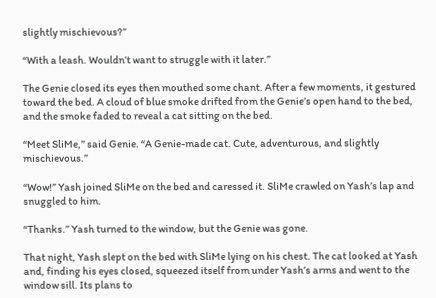slightly mischievous?”

“With a leash. Wouldn’t want to struggle with it later.”

The Genie closed its eyes then mouthed some chant. After a few moments, it gestured toward the bed. A cloud of blue smoke drifted from the Genie’s open hand to the bed, and the smoke faded to reveal a cat sitting on the bed.

“Meet SliMe,” said Genie. “A Genie-made cat. Cute, adventurous, and slightly mischievous.”

“Wow!” Yash joined SliMe on the bed and caressed it. SliMe crawled on Yash’s lap and snuggled to him.

“Thanks.” Yash turned to the window, but the Genie was gone.

That night, Yash slept on the bed with SliMe lying on his chest. The cat looked at Yash and, finding his eyes closed, squeezed itself from under Yash’s arms and went to the window sill. Its plans to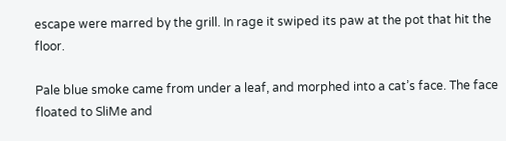escape were marred by the grill. In rage it swiped its paw at the pot that hit the floor.

Pale blue smoke came from under a leaf, and morphed into a cat’s face. The face floated to SliMe and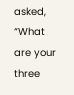asked, “What are your three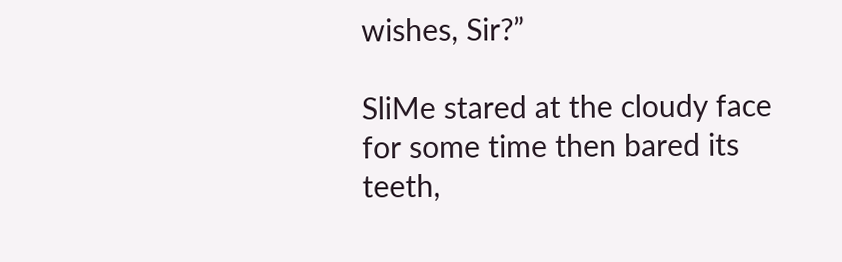wishes, Sir?”

SliMe stared at the cloudy face for some time then bared its teeth,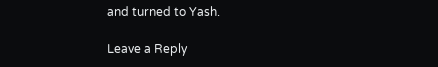and turned to Yash.

Leave a Reply